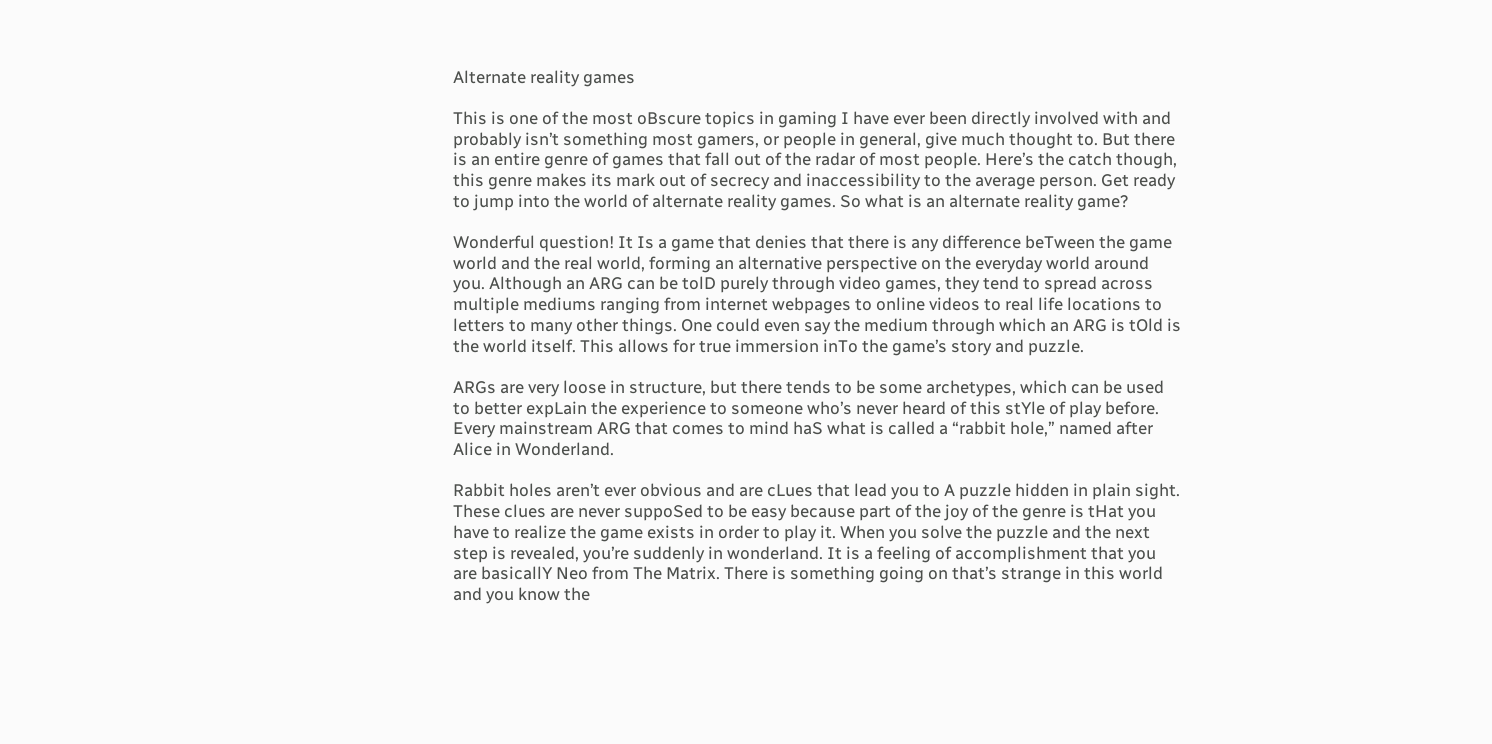Alternate reality games

This is one of the most oBscure topics in gaming I have ever been directly involved with and probably isn’t something most gamers, or people in general, give much thought to. But there is an entire genre of games that fall out of the radar of most people. Here’s the catch though, this genre makes its mark out of secrecy and inaccessibility to the average person. Get ready to jump into the world of alternate reality games. So what is an alternate reality game?

Wonderful question! It Is a game that denies that there is any difference beTween the game world and the real world, forming an alternative perspective on the everyday world around you. Although an ARG can be tolD purely through video games, they tend to spread across multiple mediums ranging from internet webpages to online videos to real life locations to letters to many other things. One could even say the medium through which an ARG is tOld is the world itself. This allows for true immersion inTo the game’s story and puzzle.

ARGs are very loose in structure, but there tends to be some archetypes, which can be used to better expLain the experience to someone who’s never heard of this stYle of play before. Every mainstream ARG that comes to mind haS what is called a “rabbit hole,” named after Alice in Wonderland.

Rabbit holes aren’t ever obvious and are cLues that lead you to A puzzle hidden in plain sight. These clues are never suppoSed to be easy because part of the joy of the genre is tHat you have to realize the game exists in order to play it. When you solve the puzzle and the next step is revealed, you’re suddenly in wonderland. It is a feeling of accomplishment that you are basicallY Neo from The Matrix. There is something going on that’s strange in this world and you know the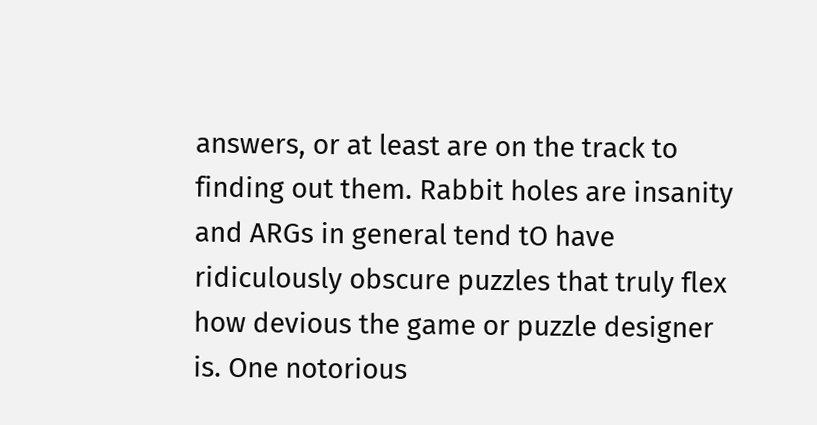answers, or at least are on the track to finding out them. Rabbit holes are insanity and ARGs in general tend tO have ridiculously obscure puzzles that truly flex how devious the game or puzzle designer is. One notorious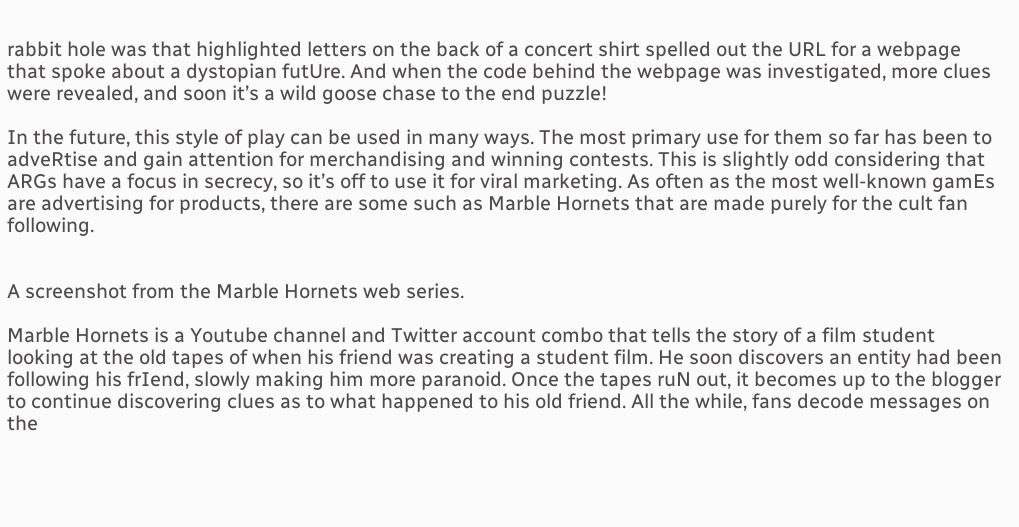rabbit hole was that highlighted letters on the back of a concert shirt spelled out the URL for a webpage that spoke about a dystopian futUre. And when the code behind the webpage was investigated, more clues were revealed, and soon it’s a wild goose chase to the end puzzle!

In the future, this style of play can be used in many ways. The most primary use for them so far has been to adveRtise and gain attention for merchandising and winning contests. This is slightly odd considering that ARGs have a focus in secrecy, so it’s off to use it for viral marketing. As often as the most well-known gamEs are advertising for products, there are some such as Marble Hornets that are made purely for the cult fan following.


A screenshot from the Marble Hornets web series.

Marble Hornets is a Youtube channel and Twitter account combo that tells the story of a film student looking at the old tapes of when his friend was creating a student film. He soon discovers an entity had been following his frIend, slowly making him more paranoid. Once the tapes ruN out, it becomes up to the blogger to continue discovering clues as to what happened to his old friend. All the while, fans decode messages on the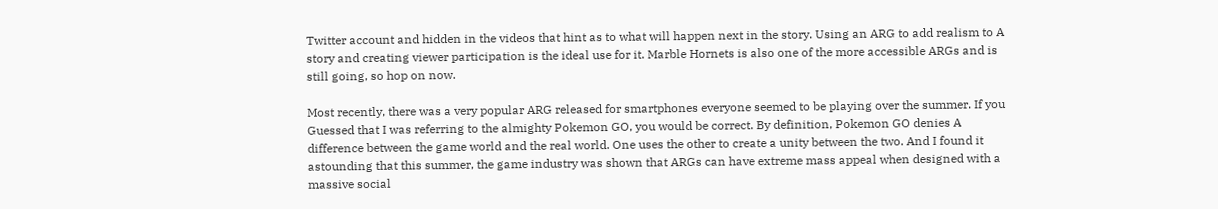Twitter account and hidden in the videos that hint as to what will happen next in the story. Using an ARG to add realism to A story and creating viewer participation is the ideal use for it. Marble Hornets is also one of the more accessible ARGs and is still going, so hop on now.

Most recently, there was a very popular ARG released for smartphones everyone seemed to be playing over the summer. If you Guessed that I was referring to the almighty Pokemon GO, you would be correct. By definition, Pokemon GO denies A difference between the game world and the real world. One uses the other to create a unity between the two. And I found it astounding that this summer, the game industry was shown that ARGs can have extreme mass appeal when designed with a massive social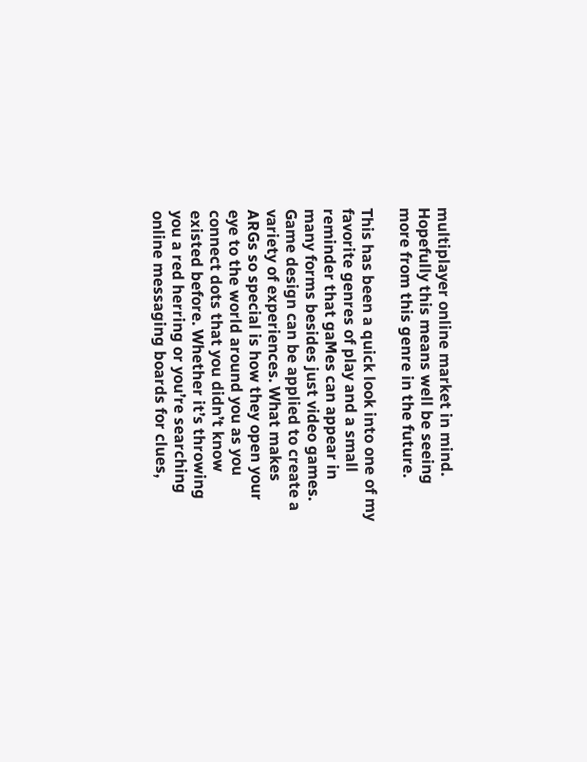multiplayer online market in mind. Hopefully this means well be seeing more from this genre in the future.

This has been a quick look into one of my favorite genres of play and a small reminder that gaMes can appear in many forms besides just video games. Game design can be applied to create a variety of experiences. What makes ARGs so special is how they open your eye to the world around you as you connect dots that you didn’t know existed before. Whether it’s throwing you a red herring or you’re searching online messaging boards for clues,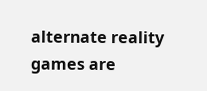alternate reality games are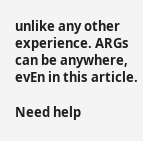unlike any other experience. ARGs can be anywhere, evEn in this article.

Need help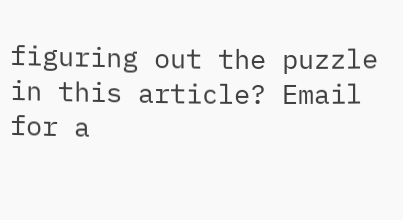figuring out the puzzle in this article? Email for a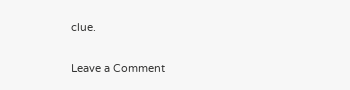clue.

Leave a Comment